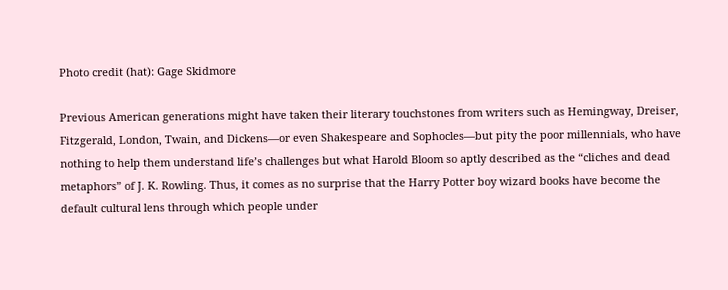Photo credit (hat): Gage Skidmore

Previous American generations might have taken their literary touchstones from writers such as Hemingway, Dreiser, Fitzgerald, London, Twain, and Dickens—or even Shakespeare and Sophocles—but pity the poor millennials, who have nothing to help them understand life’s challenges but what Harold Bloom so aptly described as the “cliches and dead metaphors” of J. K. Rowling. Thus, it comes as no surprise that the Harry Potter boy wizard books have become the default cultural lens through which people under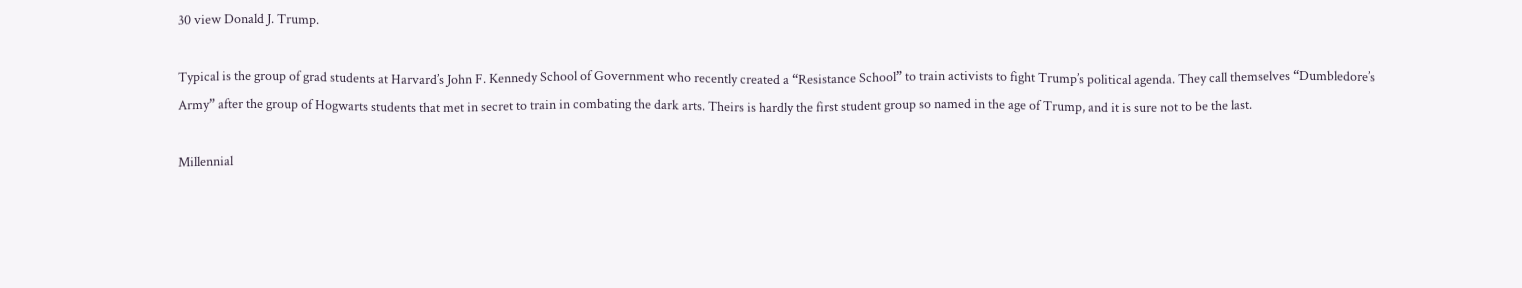30 view Donald J. Trump.

Typical is the group of grad students at Harvard’s John F. Kennedy School of Government who recently created a “Resistance School” to train activists to fight Trump’s political agenda. They call themselves “Dumbledore’s Army” after the group of Hogwarts students that met in secret to train in combating the dark arts. Theirs is hardly the first student group so named in the age of Trump, and it is sure not to be the last.

Millennial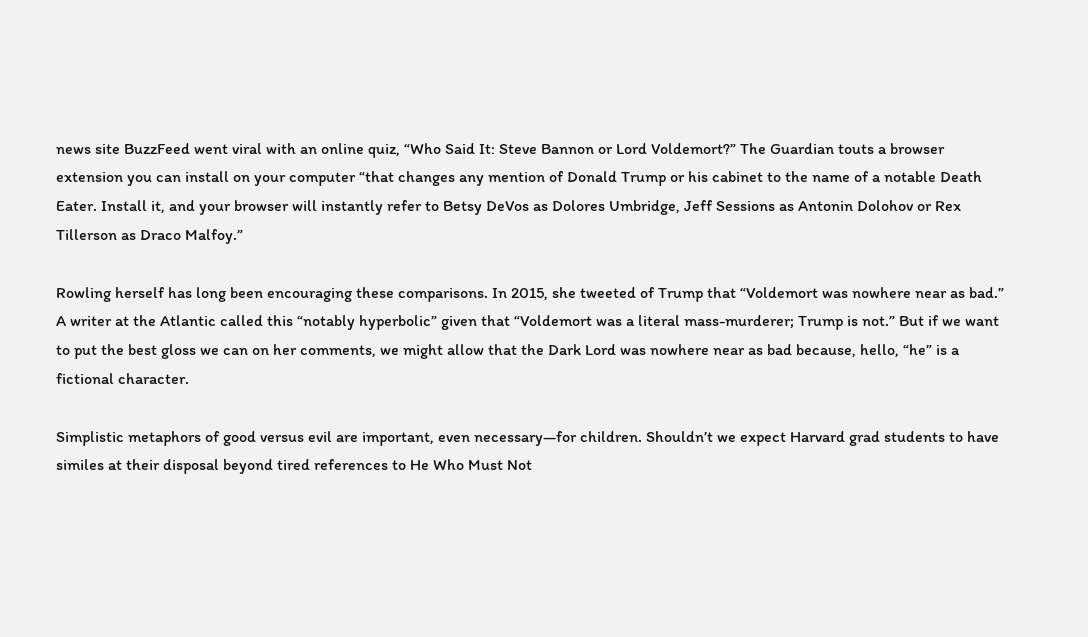news site BuzzFeed went viral with an online quiz, “Who Said It: Steve Bannon or Lord Voldemort?” The Guardian touts a browser extension you can install on your computer “that changes any mention of Donald Trump or his cabinet to the name of a notable Death Eater. Install it, and your browser will instantly refer to Betsy DeVos as Dolores Umbridge, Jeff Sessions as Antonin Dolohov or Rex Tillerson as Draco Malfoy.”

Rowling herself has long been encouraging these comparisons. In 2015, she tweeted of Trump that “Voldemort was nowhere near as bad.” A writer at the Atlantic called this “notably hyperbolic” given that “Voldemort was a literal mass-murderer; Trump is not.” But if we want to put the best gloss we can on her comments, we might allow that the Dark Lord was nowhere near as bad because, hello, “he” is a fictional character.

Simplistic metaphors of good versus evil are important, even necessary—for children. Shouldn’t we expect Harvard grad students to have similes at their disposal beyond tired references to He Who Must Not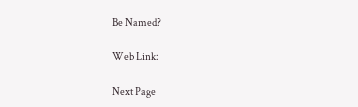Be Named?

Web Link:

Next Page